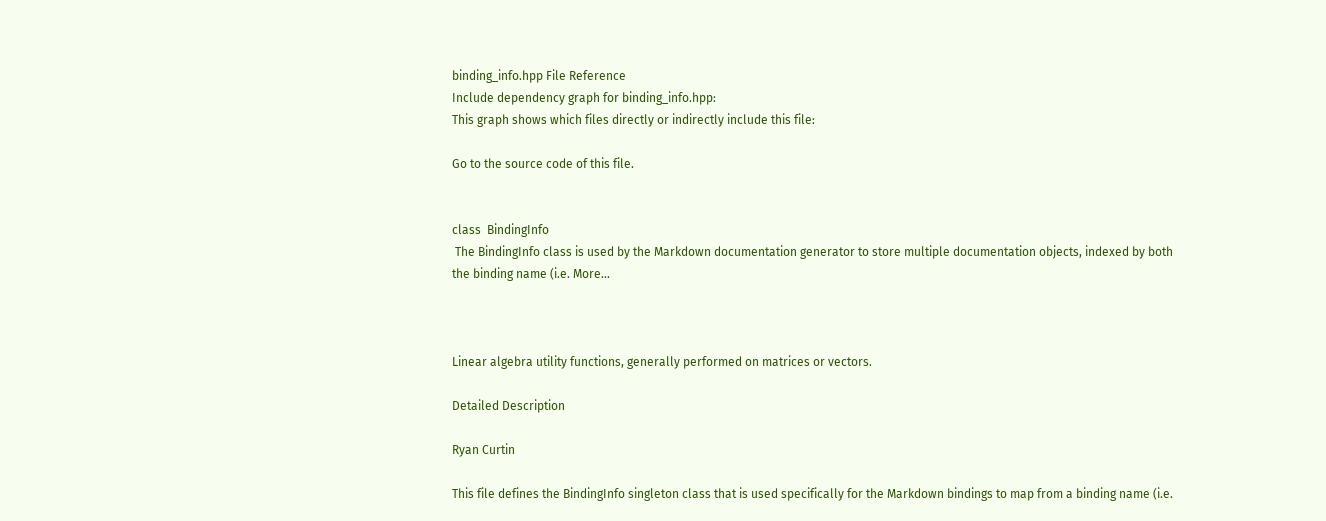binding_info.hpp File Reference
Include dependency graph for binding_info.hpp:
This graph shows which files directly or indirectly include this file:

Go to the source code of this file.


class  BindingInfo
 The BindingInfo class is used by the Markdown documentation generator to store multiple documentation objects, indexed by both the binding name (i.e. More...



Linear algebra utility functions, generally performed on matrices or vectors.

Detailed Description

Ryan Curtin

This file defines the BindingInfo singleton class that is used specifically for the Markdown bindings to map from a binding name (i.e.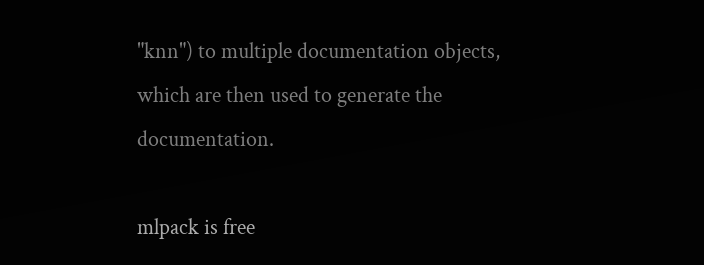"knn") to multiple documentation objects, which are then used to generate the documentation.

mlpack is free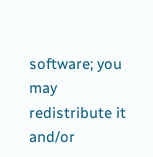software; you may redistribute it and/or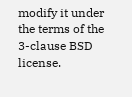modify it under the terms of the 3-clause BSD license.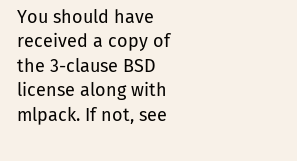You should have received a copy of the 3-clause BSD license along with mlpack. If not, see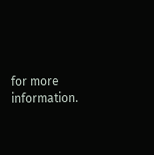for more information.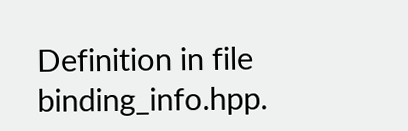Definition in file binding_info.hpp.